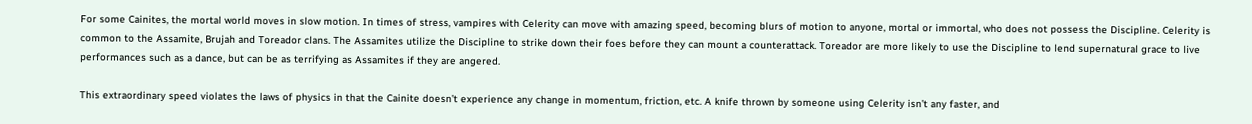For some Cainites, the mortal world moves in slow motion. In times of stress, vampires with Celerity can move with amazing speed, becoming blurs of motion to anyone, mortal or immortal, who does not possess the Discipline. Celerity is common to the Assamite, Brujah and Toreador clans. The Assamites utilize the Discipline to strike down their foes before they can mount a counterattack. Toreador are more likely to use the Discipline to lend supernatural grace to live performances such as a dance, but can be as terrifying as Assamites if they are angered.

This extraordinary speed violates the laws of physics in that the Cainite doesn’t experience any change in momentum, friction, etc. A knife thrown by someone using Celerity isn’t any faster, and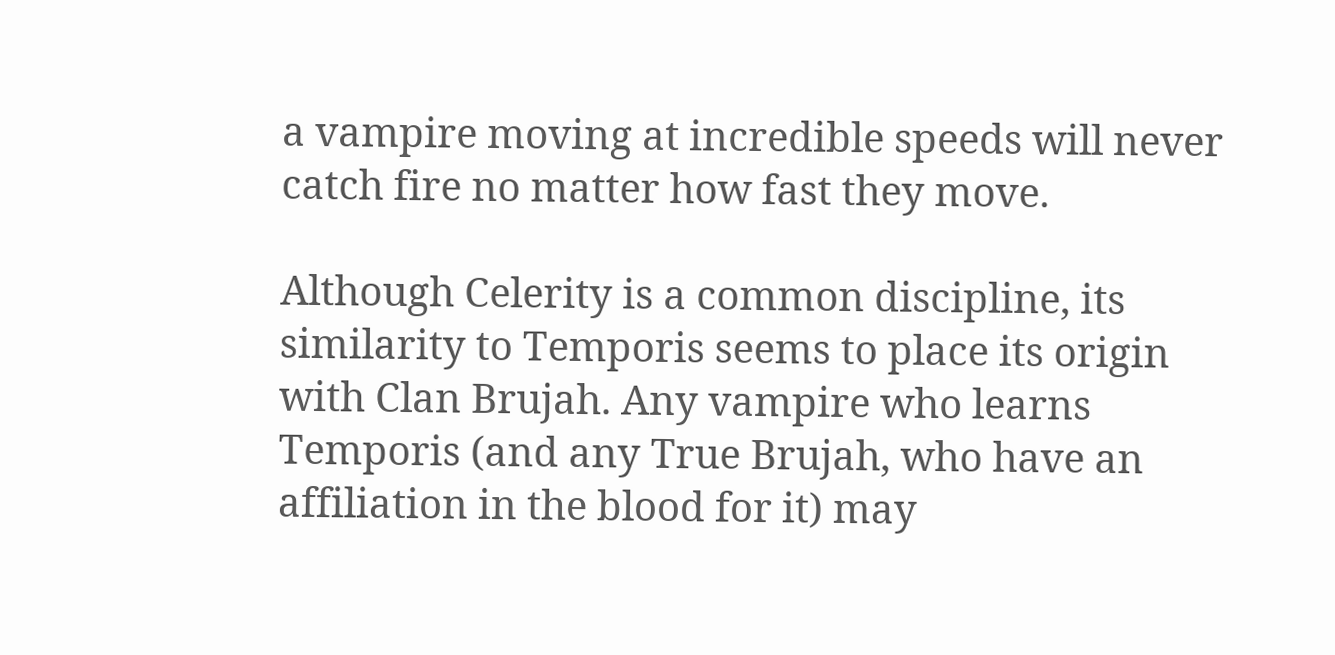a vampire moving at incredible speeds will never catch fire no matter how fast they move.

Although Celerity is a common discipline, its similarity to Temporis seems to place its origin with Clan Brujah. Any vampire who learns Temporis (and any True Brujah, who have an affiliation in the blood for it) may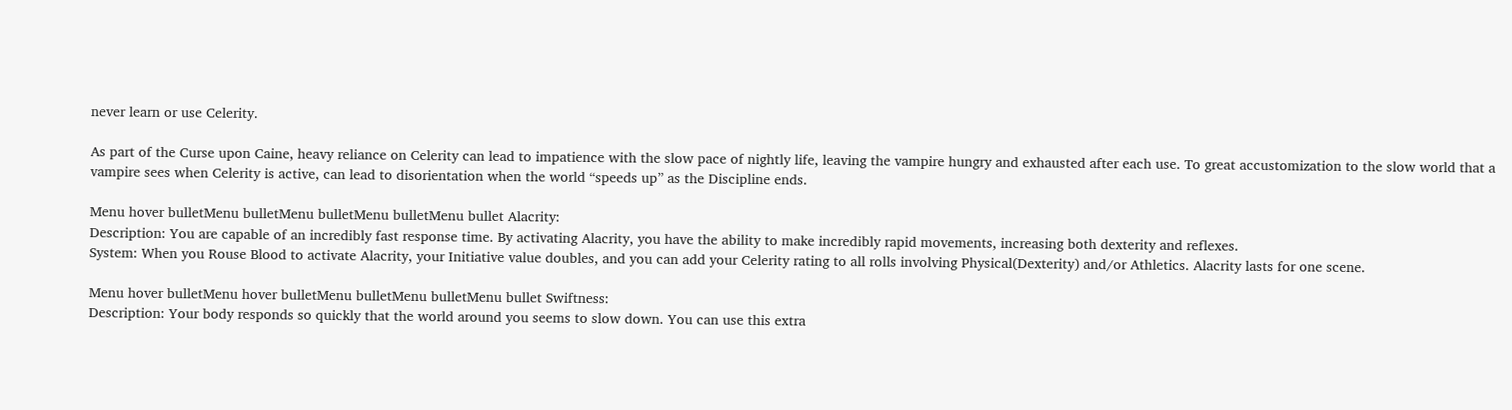never learn or use Celerity.

As part of the Curse upon Caine, heavy reliance on Celerity can lead to impatience with the slow pace of nightly life, leaving the vampire hungry and exhausted after each use. To great accustomization to the slow world that a vampire sees when Celerity is active, can lead to disorientation when the world “speeds up” as the Discipline ends.

Menu hover bulletMenu bulletMenu bulletMenu bulletMenu bullet Alacrity:
Description: You are capable of an incredibly fast response time. By activating Alacrity, you have the ability to make incredibly rapid movements, increasing both dexterity and reflexes.
System: When you Rouse Blood to activate Alacrity, your Initiative value doubles, and you can add your Celerity rating to all rolls involving Physical(Dexterity) and/or Athletics. Alacrity lasts for one scene.

Menu hover bulletMenu hover bulletMenu bulletMenu bulletMenu bullet Swiftness:
Description: Your body responds so quickly that the world around you seems to slow down. You can use this extra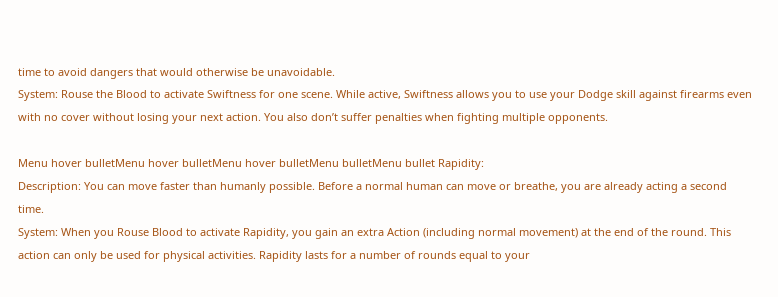time to avoid dangers that would otherwise be unavoidable.
System: Rouse the Blood to activate Swiftness for one scene. While active, Swiftness allows you to use your Dodge skill against firearms even with no cover without losing your next action. You also don’t suffer penalties when fighting multiple opponents.

Menu hover bulletMenu hover bulletMenu hover bulletMenu bulletMenu bullet Rapidity:
Description: You can move faster than humanly possible. Before a normal human can move or breathe, you are already acting a second time.
System: When you Rouse Blood to activate Rapidity, you gain an extra Action (including normal movement) at the end of the round. This action can only be used for physical activities. Rapidity lasts for a number of rounds equal to your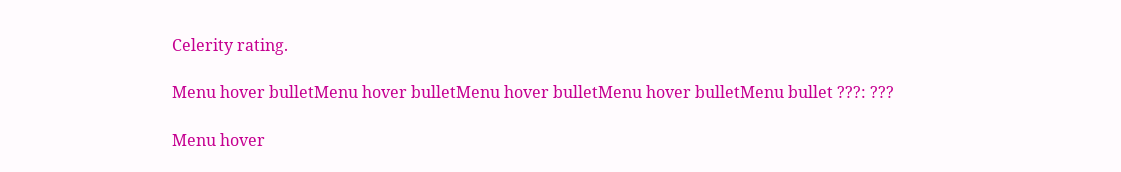Celerity rating.

Menu hover bulletMenu hover bulletMenu hover bulletMenu hover bulletMenu bullet ???: ???

Menu hover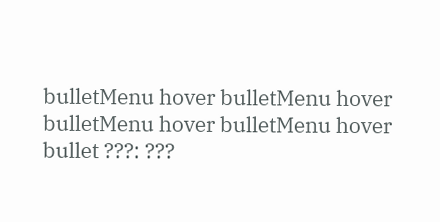bulletMenu hover bulletMenu hover bulletMenu hover bulletMenu hover bullet ???: ???